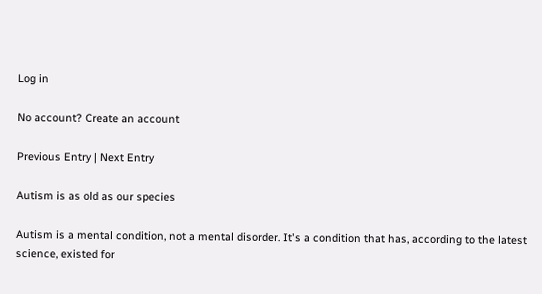Log in

No account? Create an account

Previous Entry | Next Entry

Autism is as old as our species

Autism is a mental condition, not a mental disorder. It's a condition that has, according to the latest science, existed for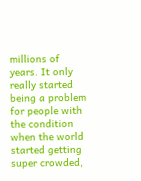millions of years. It only really started being a problem for people with the condition when the world started getting super crowded,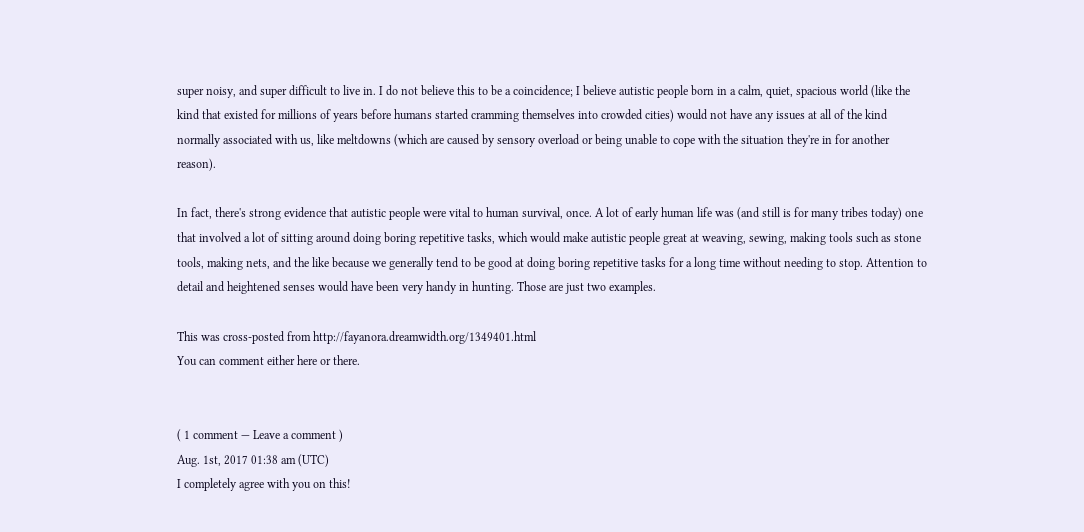super noisy, and super difficult to live in. I do not believe this to be a coincidence; I believe autistic people born in a calm, quiet, spacious world (like the kind that existed for millions of years before humans started cramming themselves into crowded cities) would not have any issues at all of the kind normally associated with us, like meltdowns (which are caused by sensory overload or being unable to cope with the situation they're in for another reason).

In fact, there's strong evidence that autistic people were vital to human survival, once. A lot of early human life was (and still is for many tribes today) one that involved a lot of sitting around doing boring repetitive tasks, which would make autistic people great at weaving, sewing, making tools such as stone tools, making nets, and the like because we generally tend to be good at doing boring repetitive tasks for a long time without needing to stop. Attention to detail and heightened senses would have been very handy in hunting. Those are just two examples.

This was cross-posted from http://fayanora.dreamwidth.org/1349401.html
You can comment either here or there.


( 1 comment — Leave a comment )
Aug. 1st, 2017 01:38 am (UTC)
I completely agree with you on this!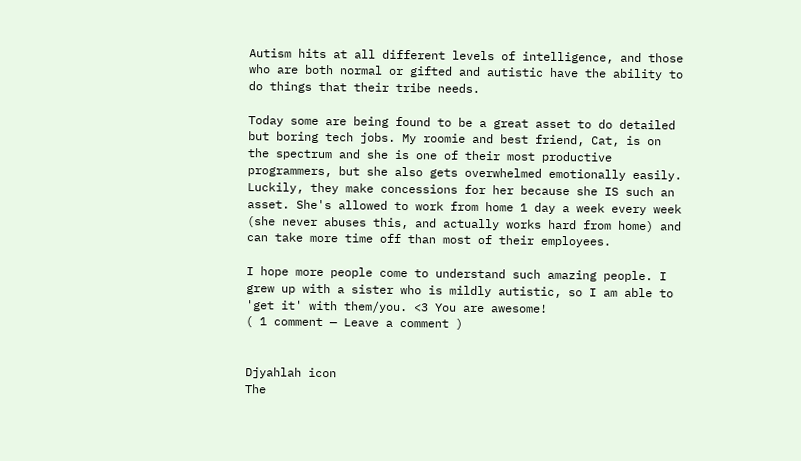Autism hits at all different levels of intelligence, and those who are both normal or gifted and autistic have the ability to do things that their tribe needs.

Today some are being found to be a great asset to do detailed but boring tech jobs. My roomie and best friend, Cat, is on the spectrum and she is one of their most productive programmers, but she also gets overwhelmed emotionally easily. Luckily, they make concessions for her because she IS such an asset. She's allowed to work from home 1 day a week every week (she never abuses this, and actually works hard from home) and can take more time off than most of their employees.

I hope more people come to understand such amazing people. I grew up with a sister who is mildly autistic, so I am able to 'get it' with them/you. <3 You are awesome!
( 1 comment — Leave a comment )


Djyahlah icon
The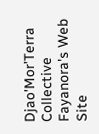Djao'Mor'Terra Collective
Fayanora's Web Site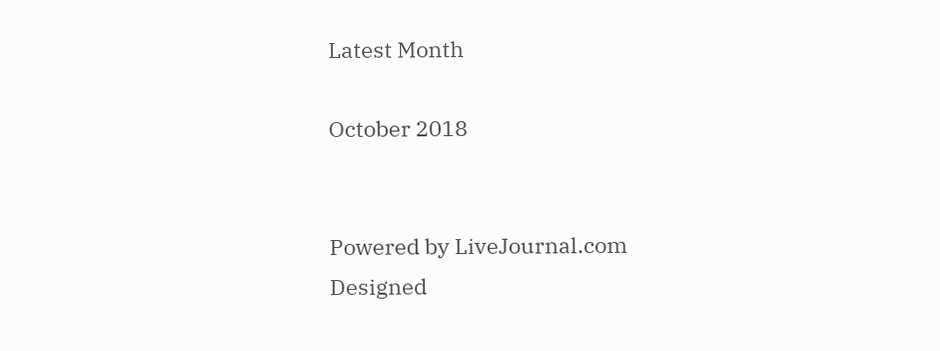Latest Month

October 2018


Powered by LiveJournal.com
Designed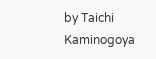by Taichi Kaminogoya